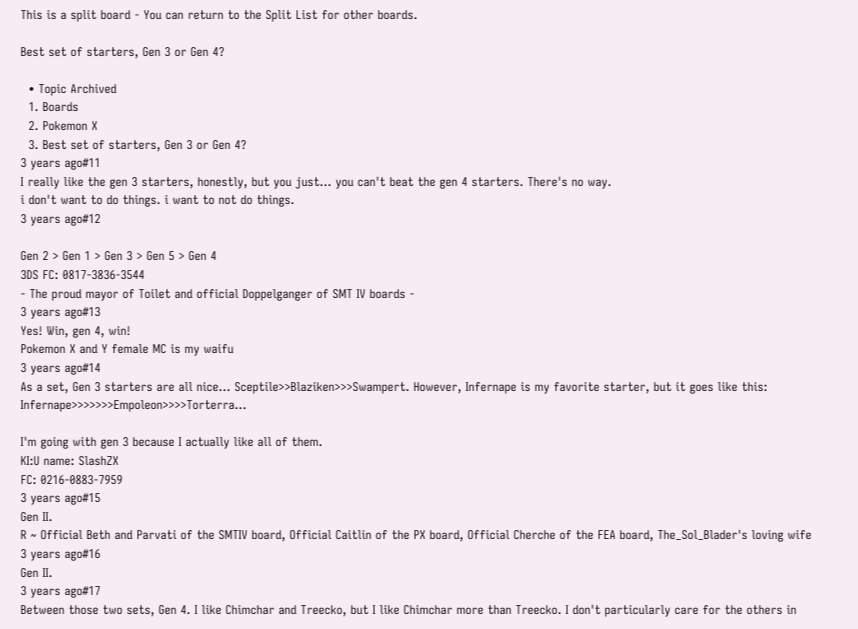This is a split board - You can return to the Split List for other boards.

Best set of starters, Gen 3 or Gen 4?

  • Topic Archived
  1. Boards
  2. Pokemon X
  3. Best set of starters, Gen 3 or Gen 4?
3 years ago#11
I really like the gen 3 starters, honestly, but you just... you can't beat the gen 4 starters. There's no way.
i don't want to do things. i want to not do things.
3 years ago#12

Gen 2 > Gen 1 > Gen 3 > Gen 5 > Gen 4
3DS FC: 0817-3836-3544
- The proud mayor of Toilet and official Doppelganger of SMT IV boards -
3 years ago#13
Yes! Win, gen 4, win!
Pokemon X and Y female MC is my waifu
3 years ago#14
As a set, Gen 3 starters are all nice... Sceptile>>Blaziken>>>Swampert. However, Infernape is my favorite starter, but it goes like this: Infernape>>>>>>>Empoleon>>>>Torterra...

I'm going with gen 3 because I actually like all of them.
KI:U name: SlashZX
FC: 0216-0883-7959
3 years ago#15
Gen II.
R ~ Official Beth and Parvati of the SMTIV board, Official Caitlin of the PX board, Official Cherche of the FEA board, The_Sol_Blader's loving wife
3 years ago#16
Gen II.
3 years ago#17
Between those two sets, Gen 4. I like Chimchar and Treecko, but I like Chimchar more than Treecko. I don't particularly care for the others in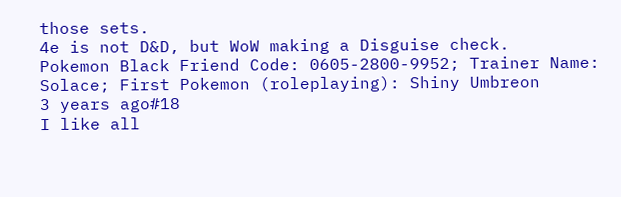those sets.
4e is not D&D, but WoW making a Disguise check.
Pokemon Black Friend Code: 0605-2800-9952; Trainer Name: Solace; First Pokemon (roleplaying): Shiny Umbreon
3 years ago#18
I like all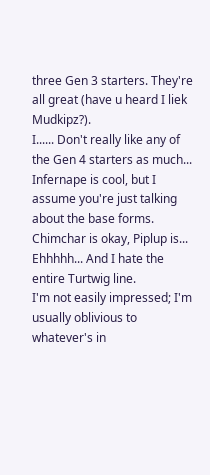three Gen 3 starters. They're all great (have u heard I liek Mudkipz?).
I...... Don't really like any of the Gen 4 starters as much... Infernape is cool, but I assume you're just talking about the base forms. Chimchar is okay, Piplup is... Ehhhhh... And I hate the entire Turtwig line.
I'm not easily impressed; I'm usually oblivious to whatever's in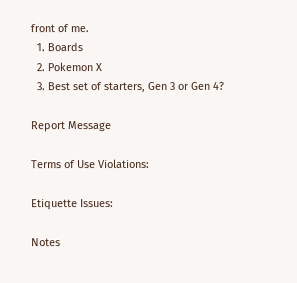front of me.
  1. Boards
  2. Pokemon X
  3. Best set of starters, Gen 3 or Gen 4?

Report Message

Terms of Use Violations:

Etiquette Issues:

Notes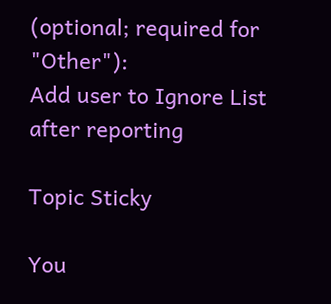(optional; required for "Other"):
Add user to Ignore List after reporting

Topic Sticky

You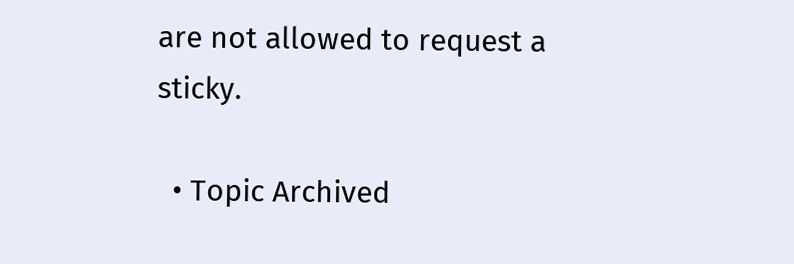are not allowed to request a sticky.

  • Topic Archived